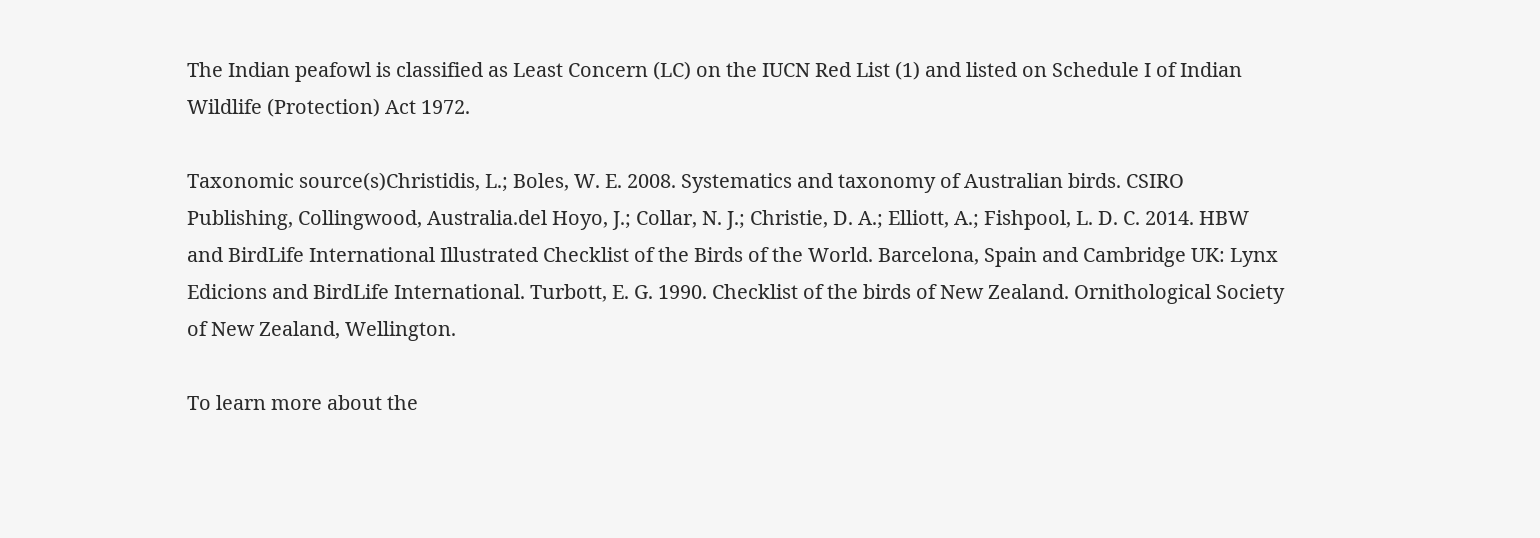The Indian peafowl is classified as Least Concern (LC) on the IUCN Red List (1) and listed on Schedule I of Indian Wildlife (Protection) Act 1972.

Taxonomic source(s)Christidis, L.; Boles, W. E. 2008. Systematics and taxonomy of Australian birds. CSIRO Publishing, Collingwood, Australia.del Hoyo, J.; Collar, N. J.; Christie, D. A.; Elliott, A.; Fishpool, L. D. C. 2014. HBW and BirdLife International Illustrated Checklist of the Birds of the World. Barcelona, Spain and Cambridge UK: Lynx Edicions and BirdLife International. Turbott, E. G. 1990. Checklist of the birds of New Zealand. Ornithological Society of New Zealand, Wellington.

To learn more about the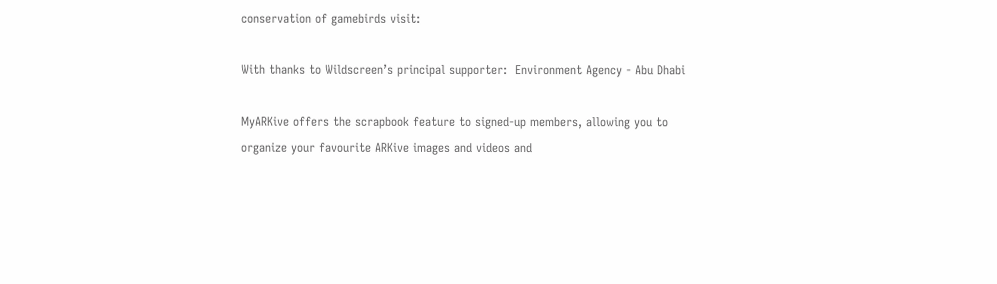conservation of gamebirds visit:

With thanks to Wildscreen’s principal supporter:  Environment Agency - Abu Dhabi

MyARKive offers the scrapbook feature to signed-up members, allowing you to organize your favourite ARKive images and videos and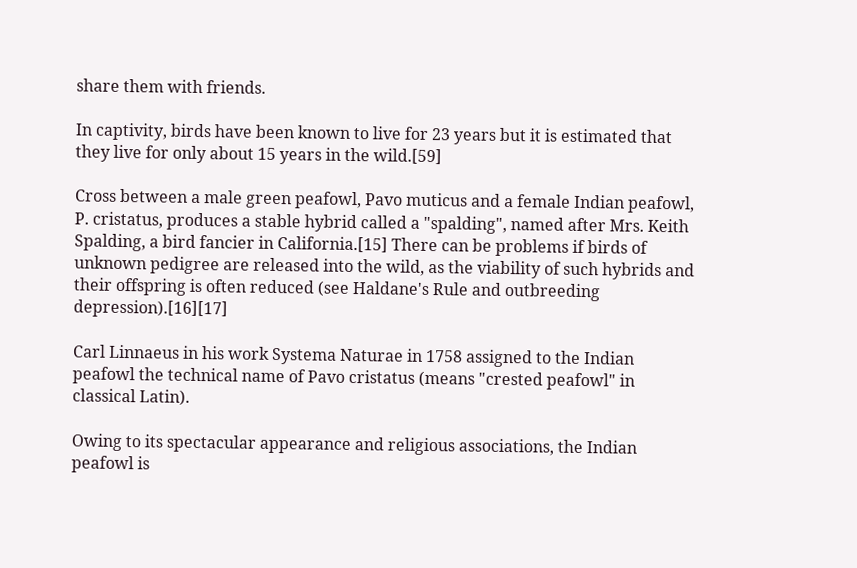share them with friends.

In captivity, birds have been known to live for 23 years but it is estimated that they live for only about 15 years in the wild.[59]

Cross between a male green peafowl, Pavo muticus and a female Indian peafowl, P. cristatus, produces a stable hybrid called a "spalding", named after Mrs. Keith Spalding, a bird fancier in California.[15] There can be problems if birds of unknown pedigree are released into the wild, as the viability of such hybrids and their offspring is often reduced (see Haldane's Rule and outbreeding depression).[16][17]

Carl Linnaeus in his work Systema Naturae in 1758 assigned to the Indian peafowl the technical name of Pavo cristatus (means "crested peafowl" in classical Latin).

Owing to its spectacular appearance and religious associations, the Indian peafowl is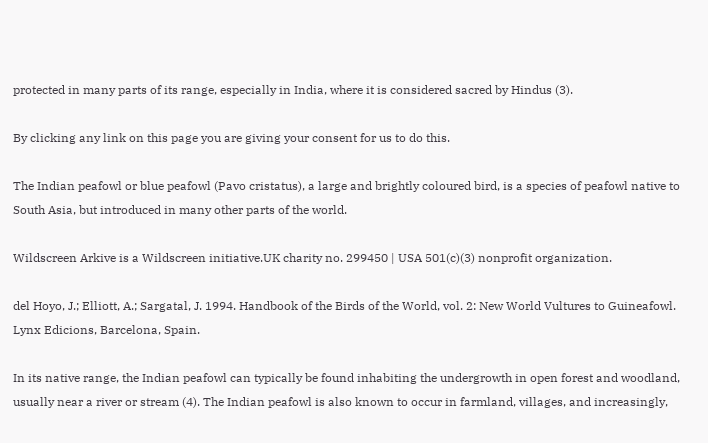protected in many parts of its range, especially in India, where it is considered sacred by Hindus (3).

By clicking any link on this page you are giving your consent for us to do this.

The Indian peafowl or blue peafowl (Pavo cristatus), a large and brightly coloured bird, is a species of peafowl native to South Asia, but introduced in many other parts of the world.

Wildscreen Arkive is a Wildscreen initiative.UK charity no. 299450 | USA 501(c)(3) nonprofit organization.

del Hoyo, J.; Elliott, A.; Sargatal, J. 1994. Handbook of the Birds of the World, vol. 2: New World Vultures to Guineafowl. Lynx Edicions, Barcelona, Spain.

In its native range, the Indian peafowl can typically be found inhabiting the undergrowth in open forest and woodland, usually near a river or stream (4). The Indian peafowl is also known to occur in farmland, villages, and increasingly,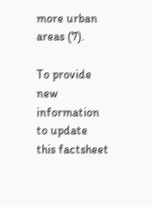more urban areas (7).

To provide new information to update this factsheet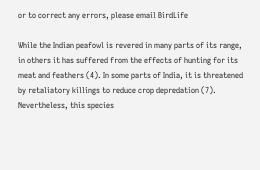or to correct any errors, please email BirdLife

While the Indian peafowl is revered in many parts of its range, in others it has suffered from the effects of hunting for its meat and feathers (4). In some parts of India, it is threatened by retaliatory killings to reduce crop depredation (7). Nevertheless, this species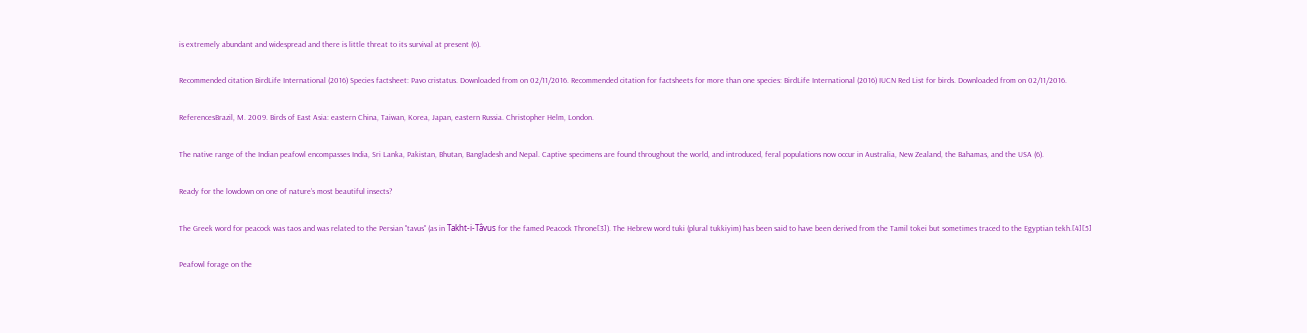is extremely abundant and widespread and there is little threat to its survival at present (6).

Recommended citation BirdLife International (2016) Species factsheet: Pavo cristatus. Downloaded from on 02/11/2016. Recommended citation for factsheets for more than one species: BirdLife International (2016) IUCN Red List for birds. Downloaded from on 02/11/2016.

ReferencesBrazil, M. 2009. Birds of East Asia: eastern China, Taiwan, Korea, Japan, eastern Russia. Christopher Helm, London.

The native range of the Indian peafowl encompasses India, Sri Lanka, Pakistan, Bhutan, Bangladesh and Nepal. Captive specimens are found throughout the world, and introduced, feral populations now occur in Australia, New Zealand, the Bahamas, and the USA (6).

Ready for the lowdown on one of nature’s most beautiful insects?

The Greek word for peacock was taos and was related to the Persian "tavus" (as in Takht-i-Tâvus for the famed Peacock Throne[3]). The Hebrew word tuki (plural tukkiyim) has been said to have been derived from the Tamil tokei but sometimes traced to the Egyptian tekh.[4][5]

Peafowl forage on the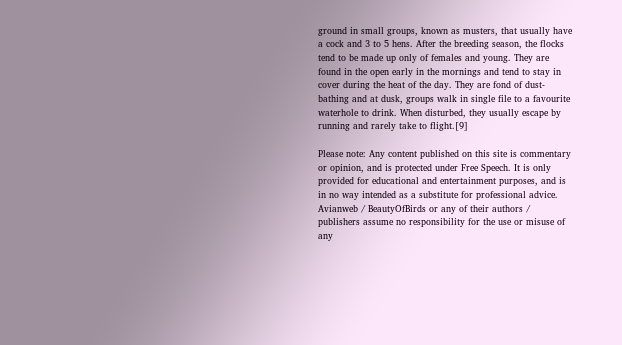ground in small groups, known as musters, that usually have a cock and 3 to 5 hens. After the breeding season, the flocks tend to be made up only of females and young. They are found in the open early in the mornings and tend to stay in cover during the heat of the day. They are fond of dust-bathing and at dusk, groups walk in single file to a favourite waterhole to drink. When disturbed, they usually escape by running and rarely take to flight.[9]

Please note: Any content published on this site is commentary or opinion, and is protected under Free Speech. It is only provided for educational and entertainment purposes, and is in no way intended as a substitute for professional advice. Avianweb / BeautyOfBirds or any of their authors / publishers assume no responsibility for the use or misuse of any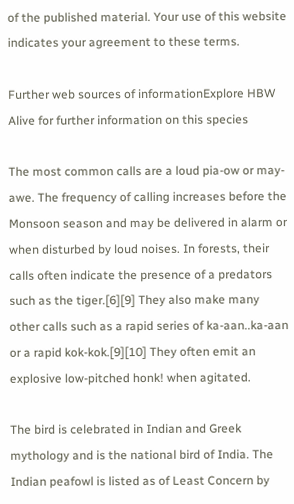of the published material. Your use of this website indicates your agreement to these terms.

Further web sources of informationExplore HBW Alive for further information on this species

The most common calls are a loud pia-ow or may-awe. The frequency of calling increases before the Monsoon season and may be delivered in alarm or when disturbed by loud noises. In forests, their calls often indicate the presence of a predators such as the tiger.[6][9] They also make many other calls such as a rapid series of ka-aan..ka-aan or a rapid kok-kok.[9][10] They often emit an explosive low-pitched honk! when agitated.

The bird is celebrated in Indian and Greek mythology and is the national bird of India. The Indian peafowl is listed as of Least Concern by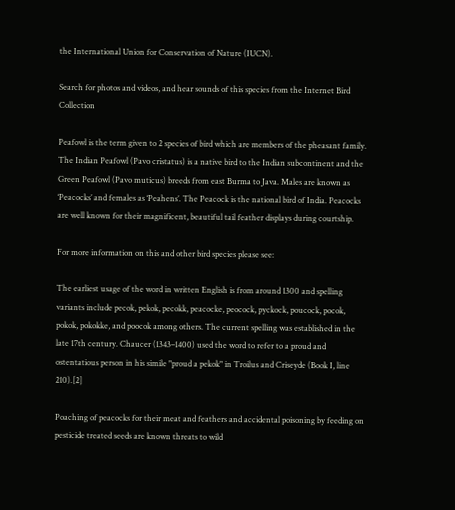the International Union for Conservation of Nature (IUCN).

Search for photos and videos, and hear sounds of this species from the Internet Bird Collection

Peafowl is the term given to 2 species of bird which are members of the pheasant family. The Indian Peafowl (Pavo cristatus) is a native bird to the Indian subcontinent and the Green Peafowl (Pavo muticus) breeds from east Burma to Java. Males are known as ‘Peacocks’ and females as ‘Peahens’. The Peacock is the national bird of India. Peacocks are well known for their magnificent, beautiful tail feather displays during courtship.

For more information on this and other bird species please see:

The earliest usage of the word in written English is from around 1300 and spelling variants include pecok, pekok, pecokk, peacocke, peocock, pyckock, poucock, pocok, pokok, pokokke, and poocok among others. The current spelling was established in the late 17th century. Chaucer (1343–1400) used the word to refer to a proud and ostentatious person in his simile "proud a pekok" in Troilus and Criseyde (Book I, line 210).[2]

Poaching of peacocks for their meat and feathers and accidental poisoning by feeding on pesticide treated seeds are known threats to wild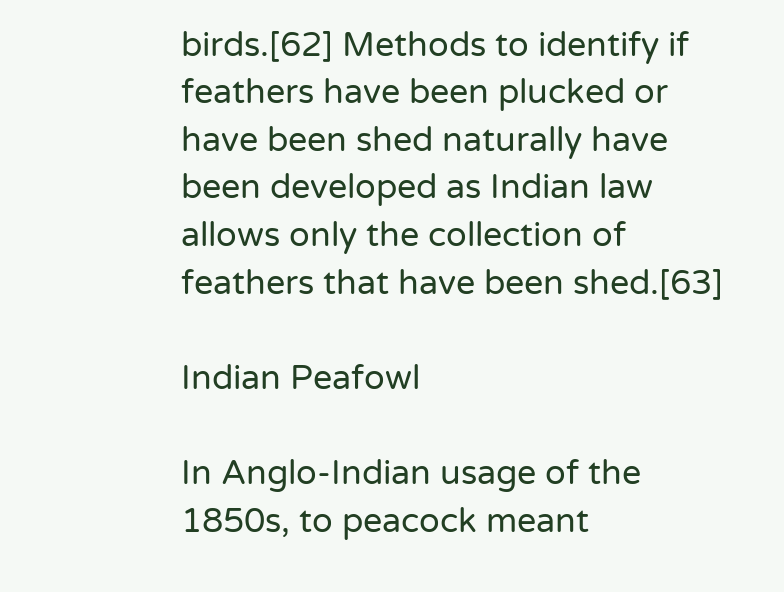birds.[62] Methods to identify if feathers have been plucked or have been shed naturally have been developed as Indian law allows only the collection of feathers that have been shed.[63]

Indian Peafowl

In Anglo-Indian usage of the 1850s, to peacock meant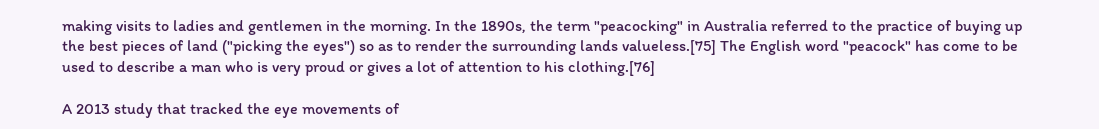making visits to ladies and gentlemen in the morning. In the 1890s, the term "peacocking" in Australia referred to the practice of buying up the best pieces of land ("picking the eyes") so as to render the surrounding lands valueless.[75] The English word "peacock" has come to be used to describe a man who is very proud or gives a lot of attention to his clothing.[76]

A 2013 study that tracked the eye movements of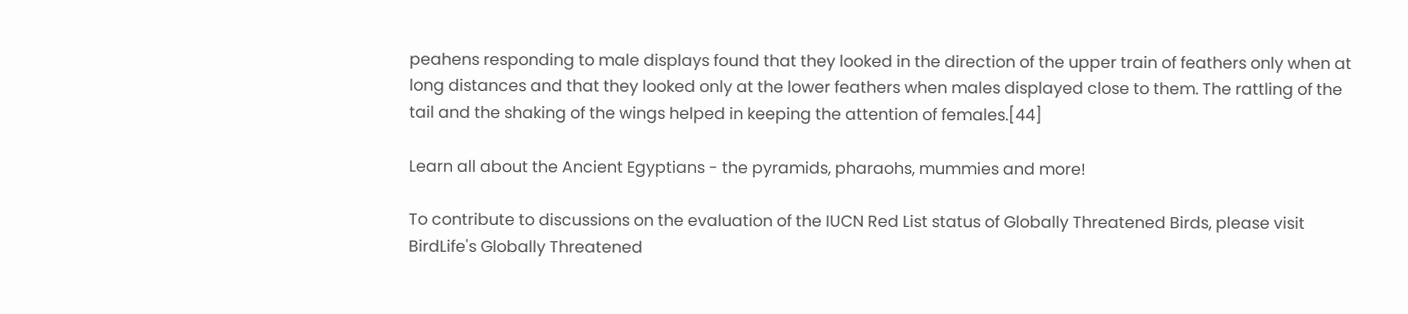peahens responding to male displays found that they looked in the direction of the upper train of feathers only when at long distances and that they looked only at the lower feathers when males displayed close to them. The rattling of the tail and the shaking of the wings helped in keeping the attention of females.[44]

Learn all about the Ancient Egyptians - the pyramids, pharaohs, mummies and more!

To contribute to discussions on the evaluation of the IUCN Red List status of Globally Threatened Birds, please visit BirdLife's Globally Threatened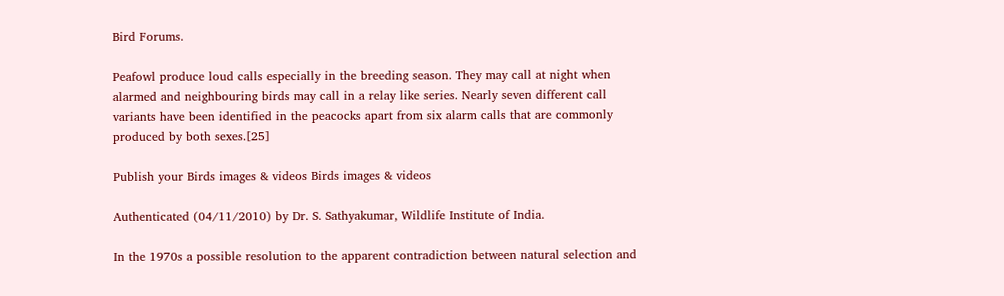Bird Forums.

Peafowl produce loud calls especially in the breeding season. They may call at night when alarmed and neighbouring birds may call in a relay like series. Nearly seven different call variants have been identified in the peacocks apart from six alarm calls that are commonly produced by both sexes.[25]

Publish your Birds images & videos Birds images & videos

Authenticated (04/11/2010) by Dr. S. Sathyakumar, Wildlife Institute of India.

In the 1970s a possible resolution to the apparent contradiction between natural selection and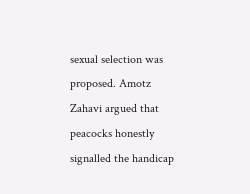sexual selection was proposed. Amotz Zahavi argued that peacocks honestly signalled the handicap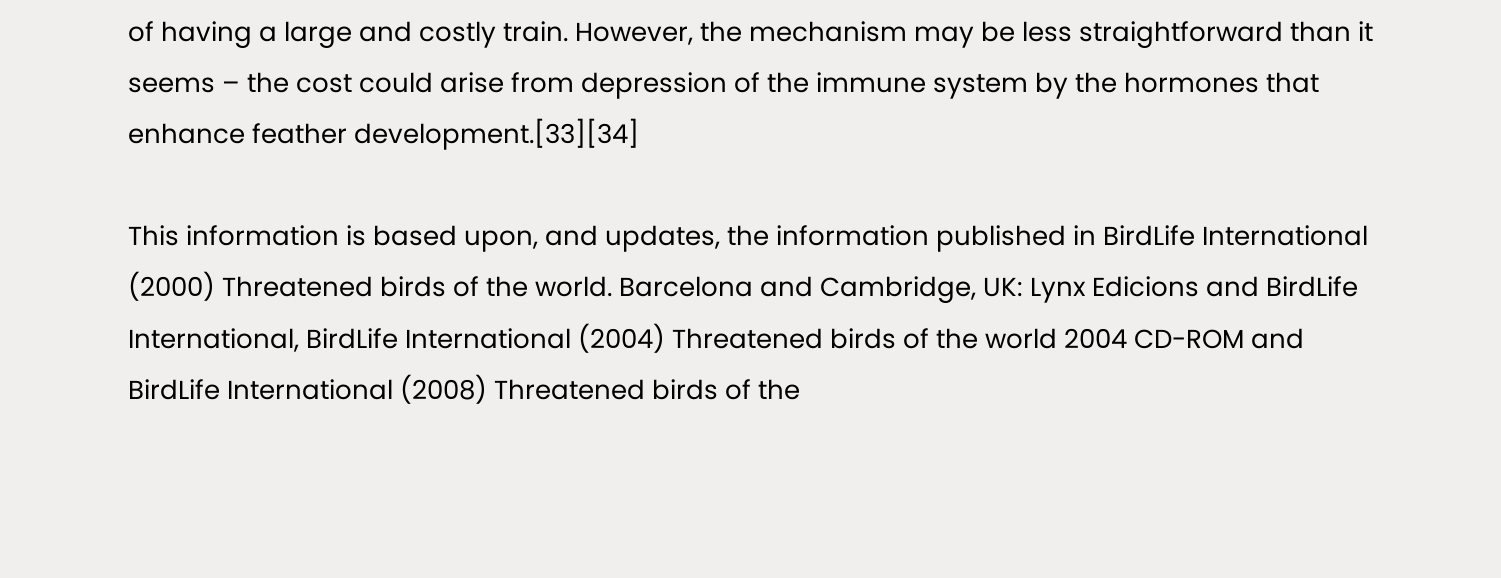of having a large and costly train. However, the mechanism may be less straightforward than it seems – the cost could arise from depression of the immune system by the hormones that enhance feather development.[33][34]

This information is based upon, and updates, the information published in BirdLife International (2000) Threatened birds of the world. Barcelona and Cambridge, UK: Lynx Edicions and BirdLife International, BirdLife International (2004) Threatened birds of the world 2004 CD-ROM and BirdLife International (2008) Threatened birds of the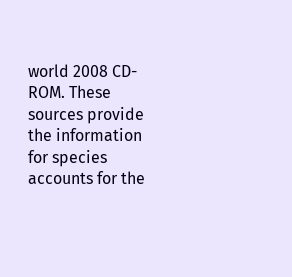world 2008 CD-ROM. These sources provide the information for species accounts for the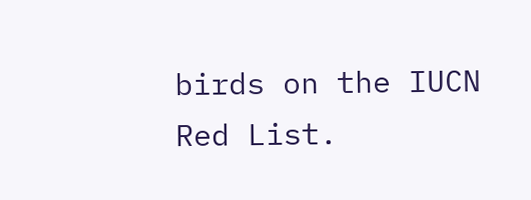birds on the IUCN Red List.